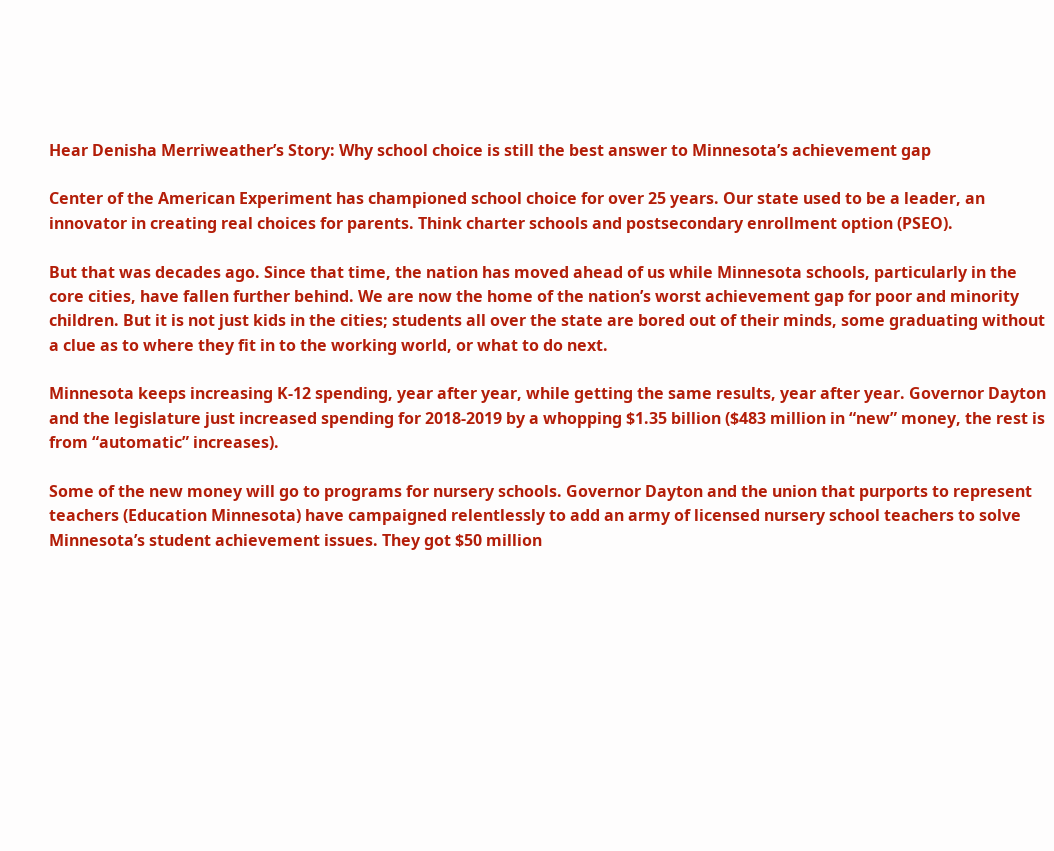Hear Denisha Merriweather’s Story: Why school choice is still the best answer to Minnesota’s achievement gap

Center of the American Experiment has championed school choice for over 25 years. Our state used to be a leader, an innovator in creating real choices for parents. Think charter schools and postsecondary enrollment option (PSEO).

But that was decades ago. Since that time, the nation has moved ahead of us while Minnesota schools, particularly in the core cities, have fallen further behind. We are now the home of the nation’s worst achievement gap for poor and minority children. But it is not just kids in the cities; students all over the state are bored out of their minds, some graduating without a clue as to where they fit in to the working world, or what to do next.

Minnesota keeps increasing K-12 spending, year after year, while getting the same results, year after year. Governor Dayton and the legislature just increased spending for 2018-2019 by a whopping $1.35 billion ($483 million in “new” money, the rest is from “automatic” increases).

Some of the new money will go to programs for nursery schools. Governor Dayton and the union that purports to represent teachers (Education Minnesota) have campaigned relentlessly to add an army of licensed nursery school teachers to solve Minnesota’s student achievement issues. They got $50 million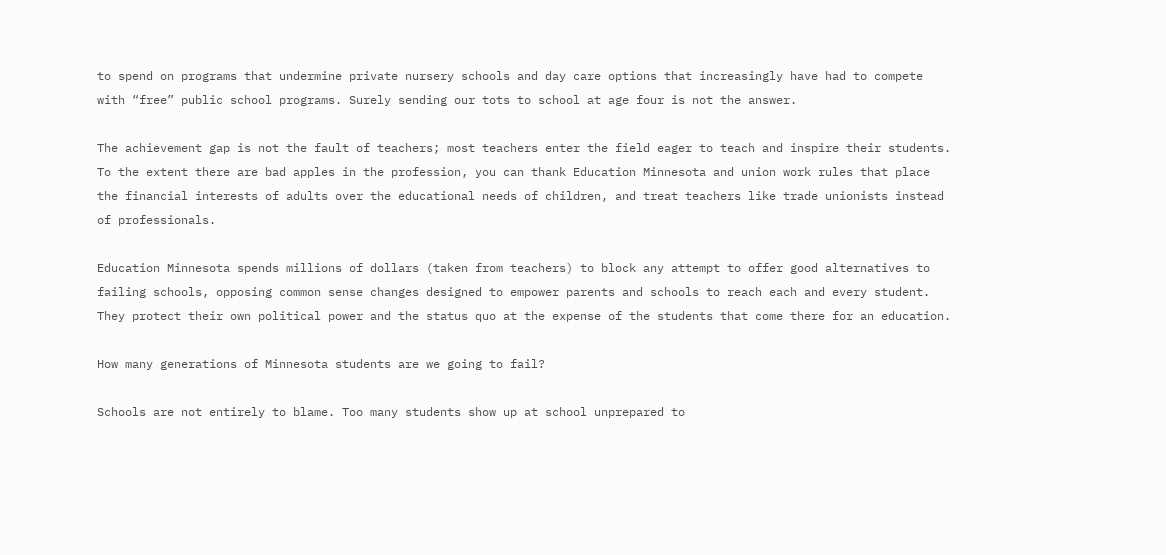to spend on programs that undermine private nursery schools and day care options that increasingly have had to compete with “free” public school programs. Surely sending our tots to school at age four is not the answer.

The achievement gap is not the fault of teachers; most teachers enter the field eager to teach and inspire their students. To the extent there are bad apples in the profession, you can thank Education Minnesota and union work rules that place the financial interests of adults over the educational needs of children, and treat teachers like trade unionists instead of professionals.

Education Minnesota spends millions of dollars (taken from teachers) to block any attempt to offer good alternatives to failing schools, opposing common sense changes designed to empower parents and schools to reach each and every student. They protect their own political power and the status quo at the expense of the students that come there for an education.

How many generations of Minnesota students are we going to fail?

Schools are not entirely to blame. Too many students show up at school unprepared to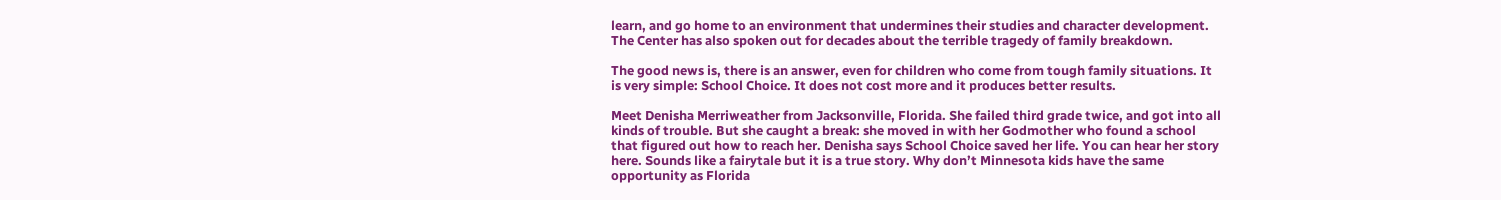learn, and go home to an environment that undermines their studies and character development. The Center has also spoken out for decades about the terrible tragedy of family breakdown.

The good news is, there is an answer, even for children who come from tough family situations. It is very simple: School Choice. It does not cost more and it produces better results.

Meet Denisha Merriweather from Jacksonville, Florida. She failed third grade twice, and got into all kinds of trouble. But she caught a break: she moved in with her Godmother who found a school that figured out how to reach her. Denisha says School Choice saved her life. You can hear her story here. Sounds like a fairytale but it is a true story. Why don’t Minnesota kids have the same opportunity as Florida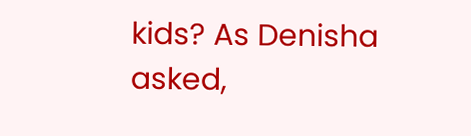kids? As Denisha asked,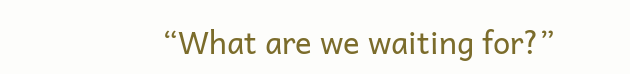“What are we waiting for?”